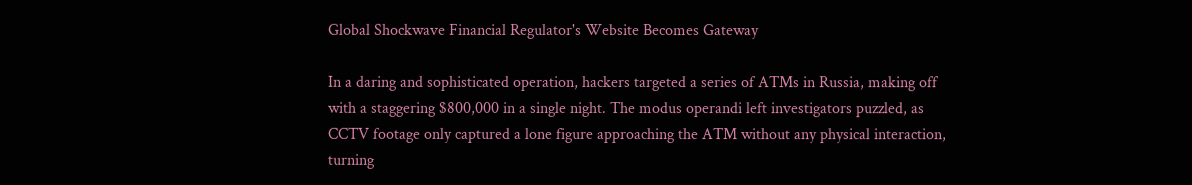Global Shockwave Financial Regulator's Website Becomes Gateway

In a daring and sophisticated operation, hackers targeted a series of ATMs in Russia, making off with a staggering $800,000 in a single night. The modus operandi left investigators puzzled, as CCTV footage only captured a lone figure approaching the ATM without any physical interaction, turning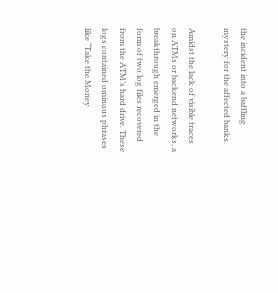the incident into a baffling mystery for the affected banks.

Amidst the lack of visible traces on ATMs or backend networks, a breakthrough emerged in the form of two log files recovered from the ATM’s hard drive. These logs contained ominous phrases like “Take the Money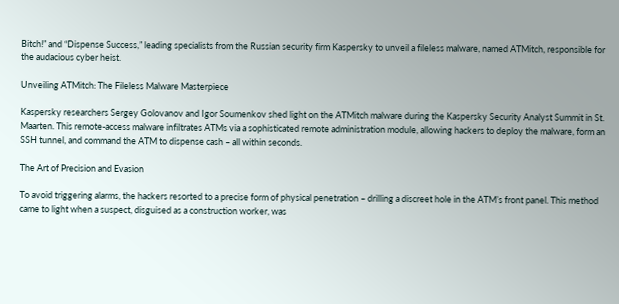Bitch!” and “Dispense Success,” leading specialists from the Russian security firm Kaspersky to unveil a fileless malware, named ATMitch, responsible for the audacious cyber heist.

Unveiling ATMitch: The Fileless Malware Masterpiece

Kaspersky researchers Sergey Golovanov and Igor Soumenkov shed light on the ATMitch malware during the Kaspersky Security Analyst Summit in St. Maarten. This remote-access malware infiltrates ATMs via a sophisticated remote administration module, allowing hackers to deploy the malware, form an SSH tunnel, and command the ATM to dispense cash – all within seconds.

The Art of Precision and Evasion

To avoid triggering alarms, the hackers resorted to a precise form of physical penetration – drilling a discreet hole in the ATM’s front panel. This method came to light when a suspect, disguised as a construction worker, was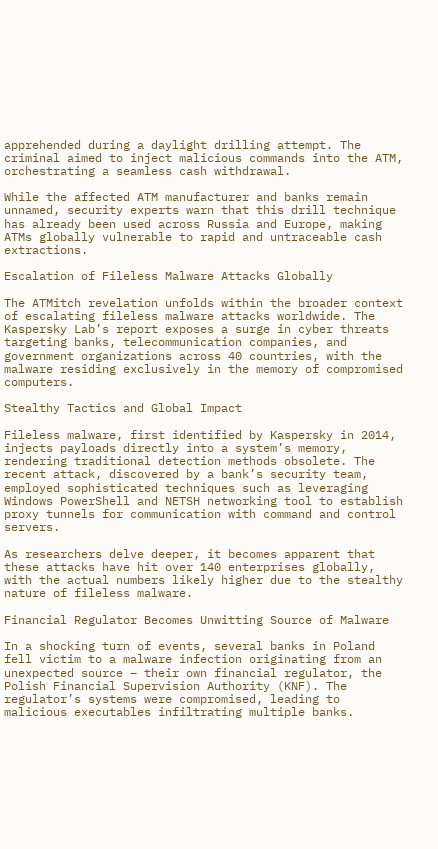apprehended during a daylight drilling attempt. The criminal aimed to inject malicious commands into the ATM, orchestrating a seamless cash withdrawal.

While the affected ATM manufacturer and banks remain unnamed, security experts warn that this drill technique has already been used across Russia and Europe, making ATMs globally vulnerable to rapid and untraceable cash extractions.

Escalation of Fileless Malware Attacks Globally

The ATMitch revelation unfolds within the broader context of escalating fileless malware attacks worldwide. The Kaspersky Lab’s report exposes a surge in cyber threats targeting banks, telecommunication companies, and government organizations across 40 countries, with the malware residing exclusively in the memory of compromised computers.

Stealthy Tactics and Global Impact

Fileless malware, first identified by Kaspersky in 2014, injects payloads directly into a system’s memory, rendering traditional detection methods obsolete. The recent attack, discovered by a bank’s security team, employed sophisticated techniques such as leveraging Windows PowerShell and NETSH networking tool to establish proxy tunnels for communication with command and control servers.

As researchers delve deeper, it becomes apparent that these attacks have hit over 140 enterprises globally, with the actual numbers likely higher due to the stealthy nature of fileless malware.

Financial Regulator Becomes Unwitting Source of Malware

In a shocking turn of events, several banks in Poland fell victim to a malware infection originating from an unexpected source – their own financial regulator, the Polish Financial Supervision Authority (KNF). The regulator’s systems were compromised, leading to malicious executables infiltrating multiple banks.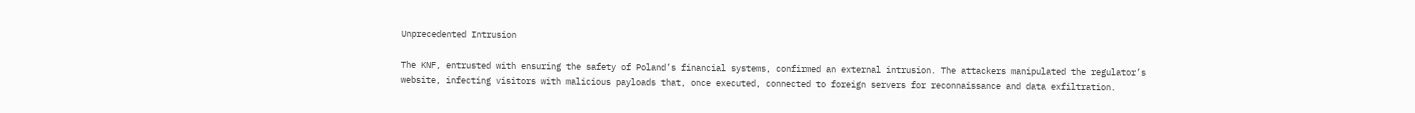Unprecedented Intrusion

The KNF, entrusted with ensuring the safety of Poland’s financial systems, confirmed an external intrusion. The attackers manipulated the regulator’s website, infecting visitors with malicious payloads that, once executed, connected to foreign servers for reconnaissance and data exfiltration.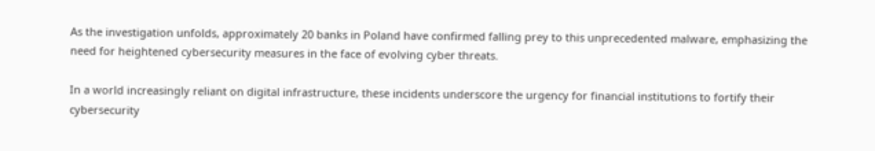As the investigation unfolds, approximately 20 banks in Poland have confirmed falling prey to this unprecedented malware, emphasizing the need for heightened cybersecurity measures in the face of evolving cyber threats.

In a world increasingly reliant on digital infrastructure, these incidents underscore the urgency for financial institutions to fortify their cybersecurity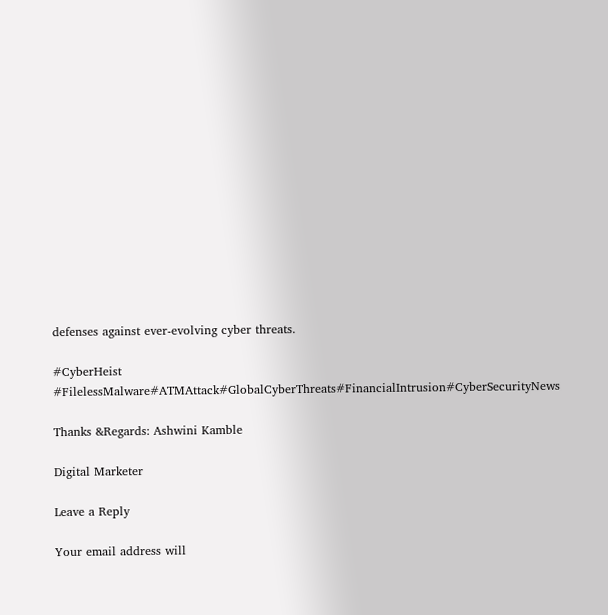defenses against ever-evolving cyber threats.

#CyberHeist #FilelessMalware#ATMAttack#GlobalCyberThreats#FinancialIntrusion#CyberSecurityNews

Thanks &Regards: Ashwini Kamble

Digital Marketer

Leave a Reply

Your email address will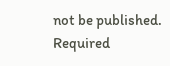not be published. Required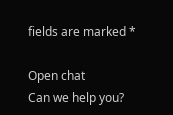fields are marked *

Open chat
Can we help you?